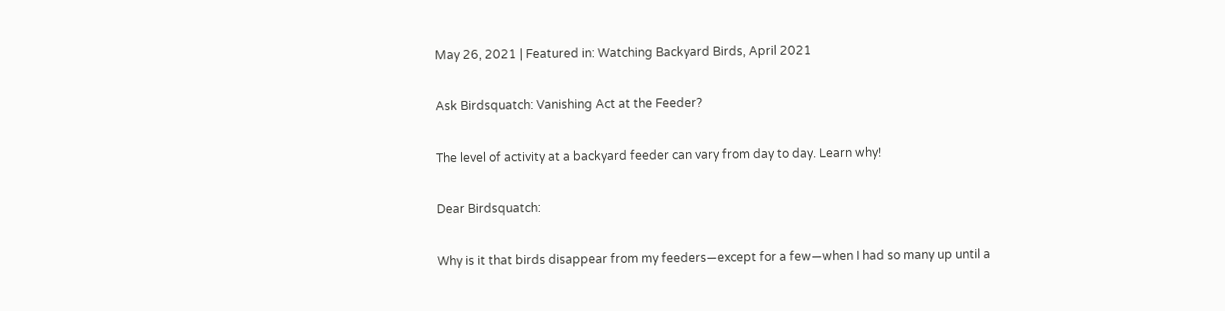May 26, 2021 | Featured in: Watching Backyard Birds, April 2021

Ask Birdsquatch: Vanishing Act at the Feeder?

The level of activity at a backyard feeder can vary from day to day. Learn why!

Dear Birdsquatch:

Why is it that birds disappear from my feeders—except for a few—when I had so many up until a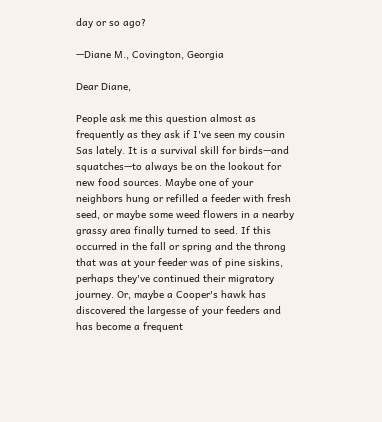day or so ago?

—Diane M., Covington, Georgia

Dear Diane,

People ask me this question almost as frequently as they ask if I've seen my cousin Sas lately. It is a survival skill for birds—and squatches—to always be on the lookout for new food sources. Maybe one of your neighbors hung or refilled a feeder with fresh seed, or maybe some weed flowers in a nearby grassy area finally turned to seed. If this occurred in the fall or spring and the throng that was at your feeder was of pine siskins, perhaps they've continued their migratory journey. Or, maybe a Cooper's hawk has discovered the largesse of your feeders and has become a frequent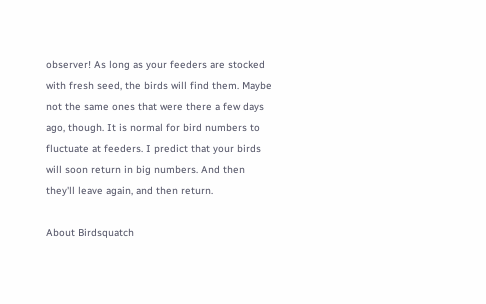observer! As long as your feeders are stocked with fresh seed, the birds will find them. Maybe not the same ones that were there a few days ago, though. It is normal for bird numbers to fluctuate at feeders. I predict that your birds will soon return in big numbers. And then they'll leave again, and then return.

About Birdsquatch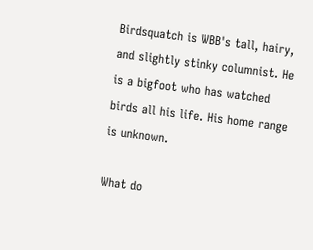Birdsquatch is WBB's tall, hairy, and slightly stinky columnist. He is a bigfoot who has watched birds all his life. His home range is unknown.

What do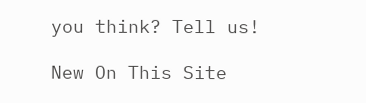you think? Tell us!

New On This Site